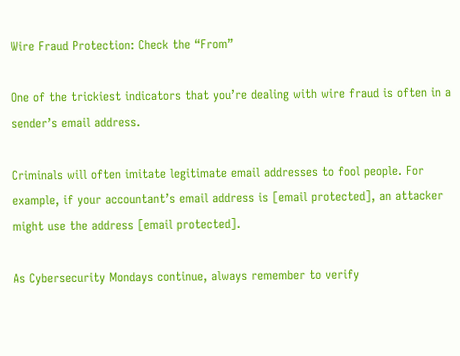Wire Fraud Protection: Check the “From”

One of the trickiest indicators that you’re dealing with wire fraud is often in a sender’s email address.

Criminals will often imitate legitimate email addresses to fool people. For example, if your accountant’s email address is [email protected], an attacker might use the address [email protected].

As Cybersecurity Mondays continue, always remember to verify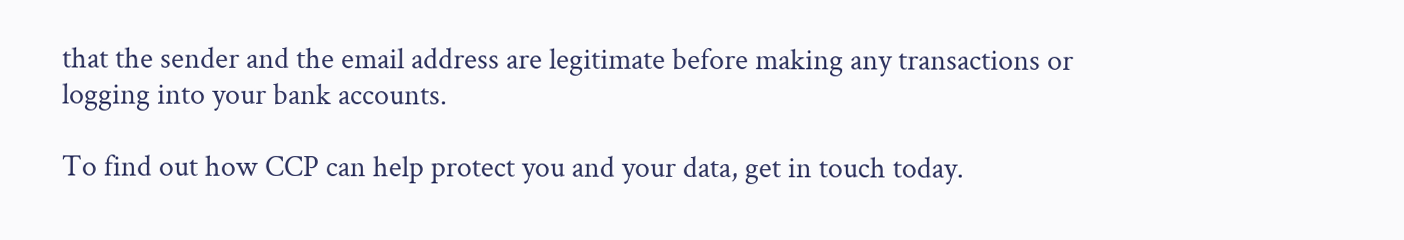that the sender and the email address are legitimate before making any transactions or logging into your bank accounts.

To find out how CCP can help protect you and your data, get in touch today.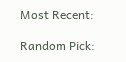Most Recent:

Random Pick: